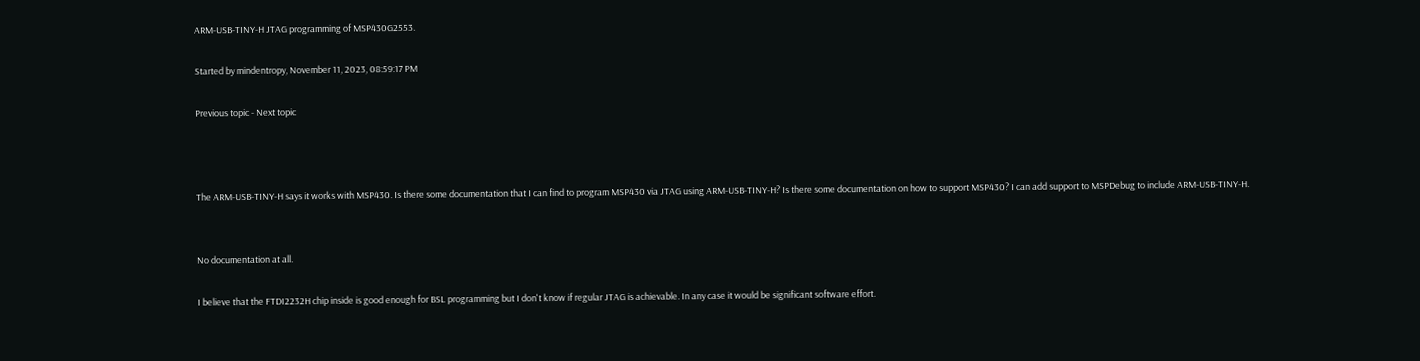ARM-USB-TINY-H JTAG programming of MSP430G2553.

Started by mindentropy, November 11, 2023, 08:59:17 PM

Previous topic - Next topic



The ARM-USB-TINY-H says it works with MSP430. Is there some documentation that I can find to program MSP430 via JTAG using ARM-USB-TINY-H? Is there some documentation on how to support MSP430? I can add support to MSPDebug to include ARM-USB-TINY-H.


No documentation at all.

I believe that the FTDI2232H chip inside is good enough for BSL programming but I don't know if regular JTAG is achievable. In any case it would be significant software effort.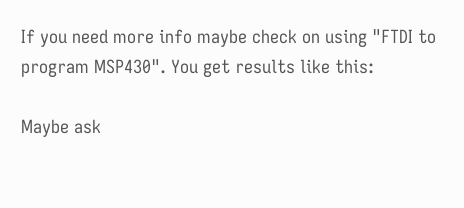If you need more info maybe check on using "FTDI to program MSP430". You get results like this:

Maybe ask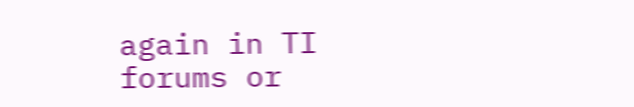again in TI forums or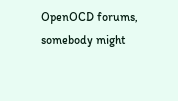OpenOCD forums, somebody might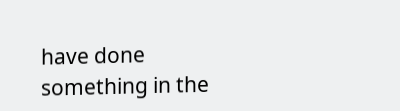have done something in the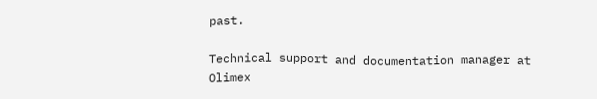past.

Technical support and documentation manager at Olimex